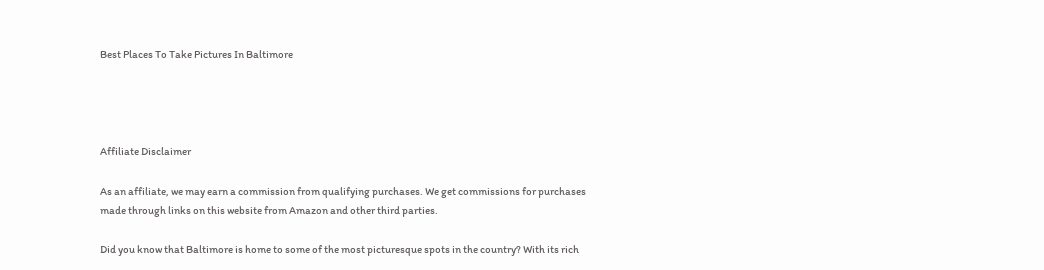Best Places To Take Pictures In Baltimore




Affiliate Disclaimer

As an affiliate, we may earn a commission from qualifying purchases. We get commissions for purchases made through links on this website from Amazon and other third parties.

Did you know that Baltimore is home to some of the most picturesque spots in the country? With its rich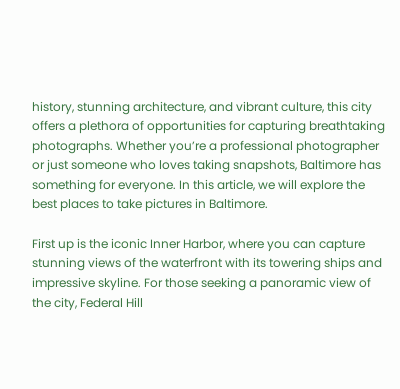history, stunning architecture, and vibrant culture, this city offers a plethora of opportunities for capturing breathtaking photographs. Whether you’re a professional photographer or just someone who loves taking snapshots, Baltimore has something for everyone. In this article, we will explore the best places to take pictures in Baltimore.

First up is the iconic Inner Harbor, where you can capture stunning views of the waterfront with its towering ships and impressive skyline. For those seeking a panoramic view of the city, Federal Hill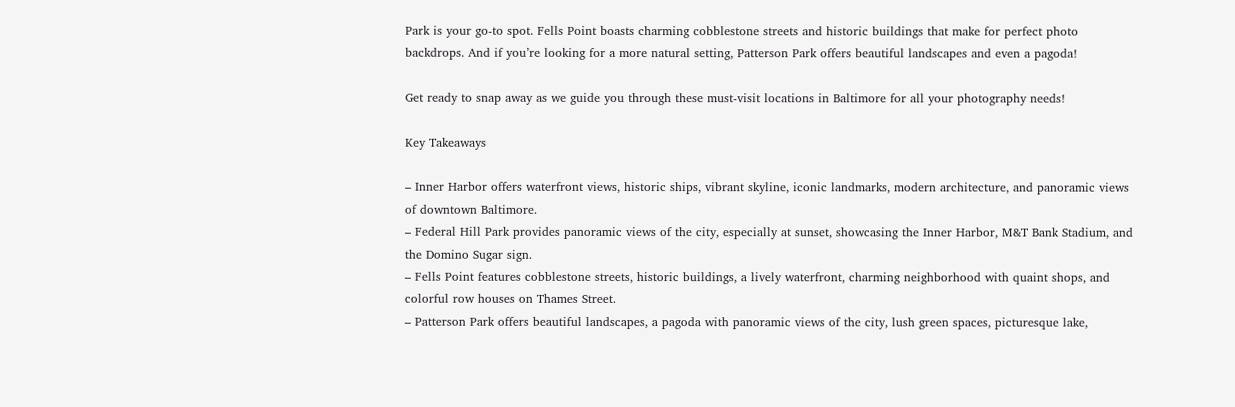Park is your go-to spot. Fells Point boasts charming cobblestone streets and historic buildings that make for perfect photo backdrops. And if you’re looking for a more natural setting, Patterson Park offers beautiful landscapes and even a pagoda!

Get ready to snap away as we guide you through these must-visit locations in Baltimore for all your photography needs!

Key Takeaways

– Inner Harbor offers waterfront views, historic ships, vibrant skyline, iconic landmarks, modern architecture, and panoramic views of downtown Baltimore.
– Federal Hill Park provides panoramic views of the city, especially at sunset, showcasing the Inner Harbor, M&T Bank Stadium, and the Domino Sugar sign.
– Fells Point features cobblestone streets, historic buildings, a lively waterfront, charming neighborhood with quaint shops, and colorful row houses on Thames Street.
– Patterson Park offers beautiful landscapes, a pagoda with panoramic views of the city, lush green spaces, picturesque lake,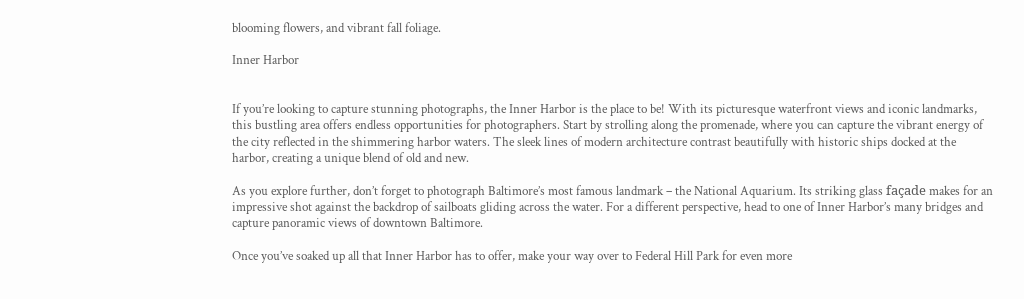blooming flowers, and vibrant fall foliage.

Inner Harbor


If you’re looking to capture stunning photographs, the Inner Harbor is the place to be! With its picturesque waterfront views and iconic landmarks, this bustling area offers endless opportunities for photographers. Start by strolling along the promenade, where you can capture the vibrant energy of the city reflected in the shimmering harbor waters. The sleek lines of modern architecture contrast beautifully with historic ships docked at the harbor, creating a unique blend of old and new.

As you explore further, don’t forget to photograph Baltimore’s most famous landmark – the National Aquarium. Its striking glass façade makes for an impressive shot against the backdrop of sailboats gliding across the water. For a different perspective, head to one of Inner Harbor’s many bridges and capture panoramic views of downtown Baltimore.

Once you’ve soaked up all that Inner Harbor has to offer, make your way over to Federal Hill Park for even more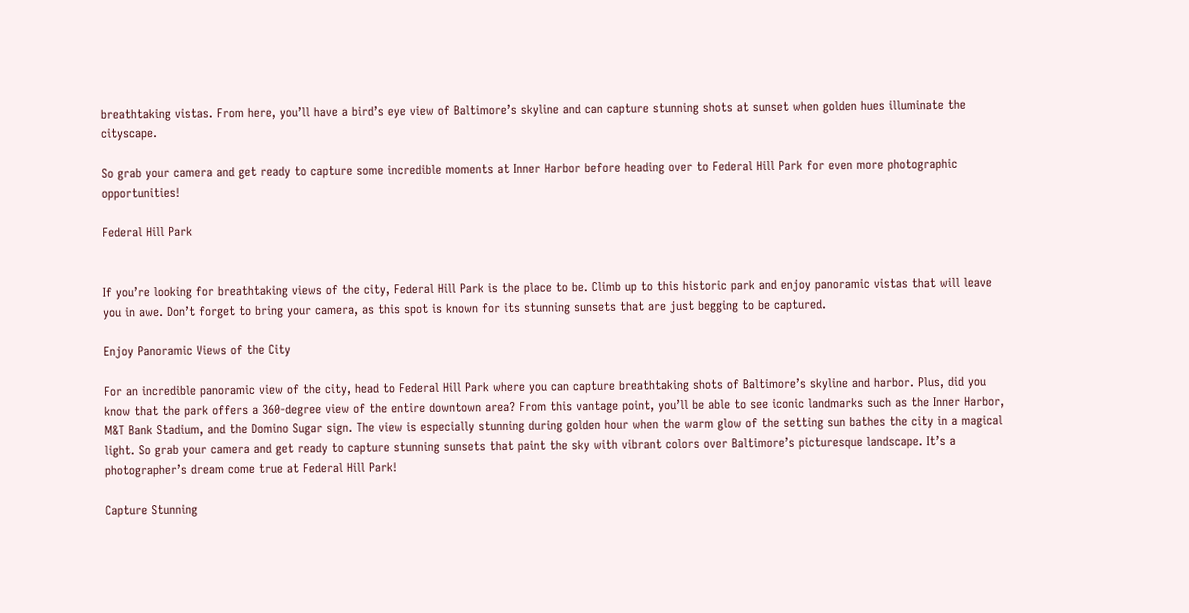breathtaking vistas. From here, you’ll have a bird’s eye view of Baltimore’s skyline and can capture stunning shots at sunset when golden hues illuminate the cityscape.

So grab your camera and get ready to capture some incredible moments at Inner Harbor before heading over to Federal Hill Park for even more photographic opportunities!

Federal Hill Park


If you’re looking for breathtaking views of the city, Federal Hill Park is the place to be. Climb up to this historic park and enjoy panoramic vistas that will leave you in awe. Don’t forget to bring your camera, as this spot is known for its stunning sunsets that are just begging to be captured.

Enjoy Panoramic Views of the City

For an incredible panoramic view of the city, head to Federal Hill Park where you can capture breathtaking shots of Baltimore’s skyline and harbor. Plus, did you know that the park offers a 360-degree view of the entire downtown area? From this vantage point, you’ll be able to see iconic landmarks such as the Inner Harbor, M&T Bank Stadium, and the Domino Sugar sign. The view is especially stunning during golden hour when the warm glow of the setting sun bathes the city in a magical light. So grab your camera and get ready to capture stunning sunsets that paint the sky with vibrant colors over Baltimore’s picturesque landscape. It’s a photographer’s dream come true at Federal Hill Park!

Capture Stunning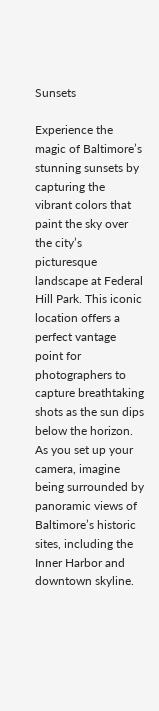Sunsets

Experience the magic of Baltimore’s stunning sunsets by capturing the vibrant colors that paint the sky over the city’s picturesque landscape at Federal Hill Park. This iconic location offers a perfect vantage point for photographers to capture breathtaking shots as the sun dips below the horizon. As you set up your camera, imagine being surrounded by panoramic views of Baltimore’s historic sites, including the Inner Harbor and downtown skyline.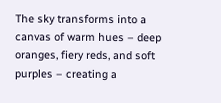The sky transforms into a canvas of warm hues – deep oranges, fiery reds, and soft purples – creating a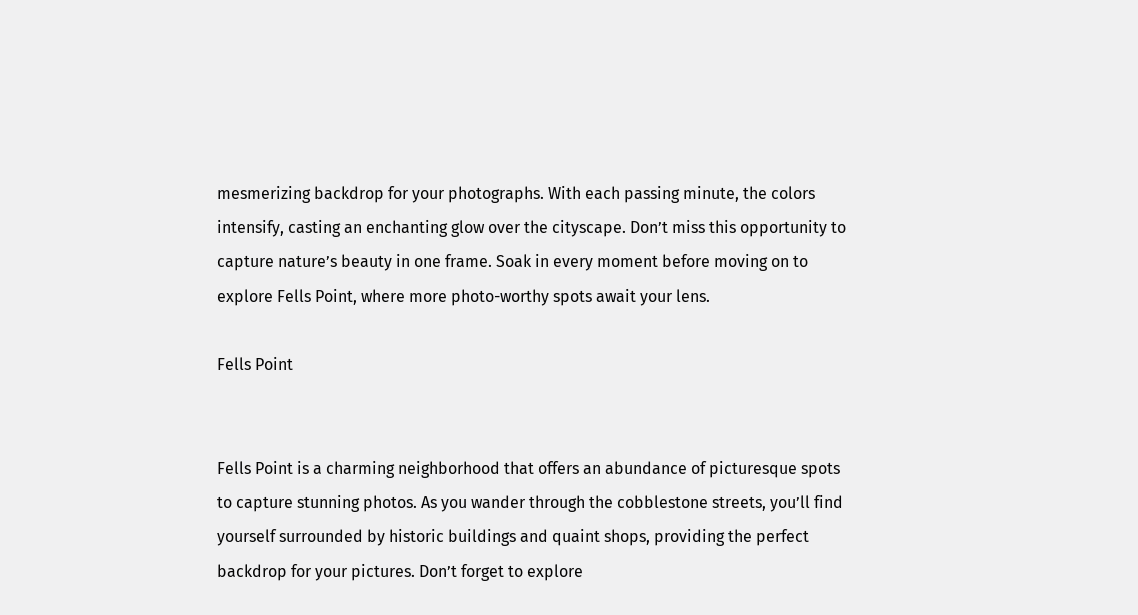mesmerizing backdrop for your photographs. With each passing minute, the colors intensify, casting an enchanting glow over the cityscape. Don’t miss this opportunity to capture nature’s beauty in one frame. Soak in every moment before moving on to explore Fells Point, where more photo-worthy spots await your lens.

Fells Point


Fells Point is a charming neighborhood that offers an abundance of picturesque spots to capture stunning photos. As you wander through the cobblestone streets, you’ll find yourself surrounded by historic buildings and quaint shops, providing the perfect backdrop for your pictures. Don’t forget to explore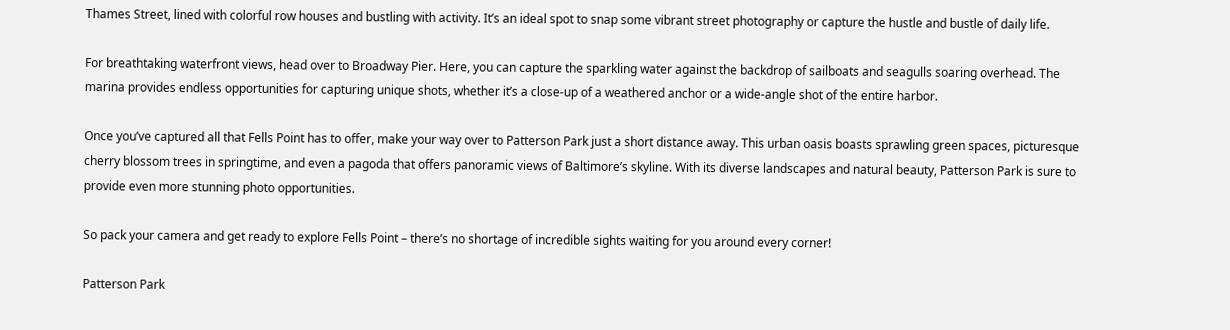Thames Street, lined with colorful row houses and bustling with activity. It’s an ideal spot to snap some vibrant street photography or capture the hustle and bustle of daily life.

For breathtaking waterfront views, head over to Broadway Pier. Here, you can capture the sparkling water against the backdrop of sailboats and seagulls soaring overhead. The marina provides endless opportunities for capturing unique shots, whether it’s a close-up of a weathered anchor or a wide-angle shot of the entire harbor.

Once you’ve captured all that Fells Point has to offer, make your way over to Patterson Park just a short distance away. This urban oasis boasts sprawling green spaces, picturesque cherry blossom trees in springtime, and even a pagoda that offers panoramic views of Baltimore’s skyline. With its diverse landscapes and natural beauty, Patterson Park is sure to provide even more stunning photo opportunities.

So pack your camera and get ready to explore Fells Point – there’s no shortage of incredible sights waiting for you around every corner!

Patterson Park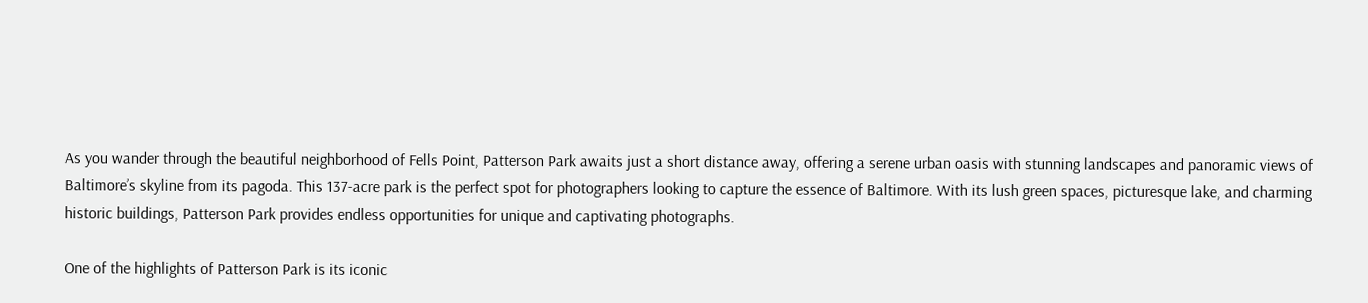As you wander through the beautiful neighborhood of Fells Point, Patterson Park awaits just a short distance away, offering a serene urban oasis with stunning landscapes and panoramic views of Baltimore’s skyline from its pagoda. This 137-acre park is the perfect spot for photographers looking to capture the essence of Baltimore. With its lush green spaces, picturesque lake, and charming historic buildings, Patterson Park provides endless opportunities for unique and captivating photographs.

One of the highlights of Patterson Park is its iconic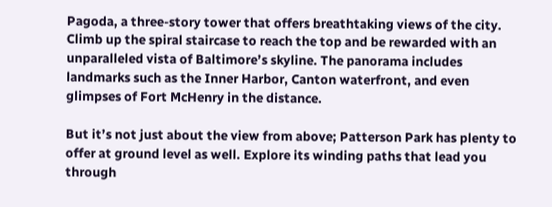Pagoda, a three-story tower that offers breathtaking views of the city. Climb up the spiral staircase to reach the top and be rewarded with an unparalleled vista of Baltimore’s skyline. The panorama includes landmarks such as the Inner Harbor, Canton waterfront, and even glimpses of Fort McHenry in the distance.

But it’s not just about the view from above; Patterson Park has plenty to offer at ground level as well. Explore its winding paths that lead you through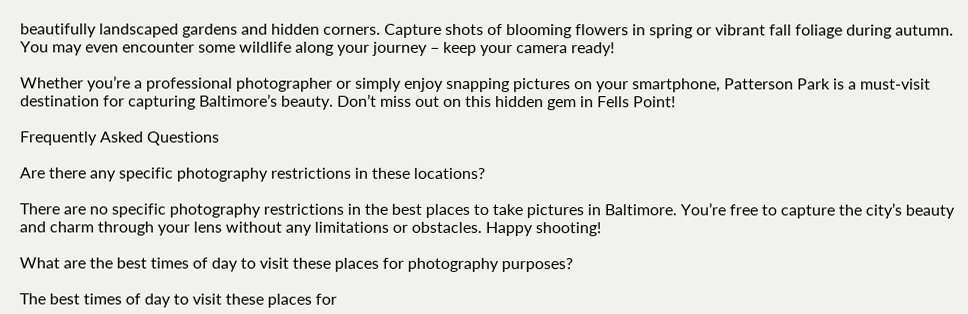beautifully landscaped gardens and hidden corners. Capture shots of blooming flowers in spring or vibrant fall foliage during autumn. You may even encounter some wildlife along your journey – keep your camera ready!

Whether you’re a professional photographer or simply enjoy snapping pictures on your smartphone, Patterson Park is a must-visit destination for capturing Baltimore’s beauty. Don’t miss out on this hidden gem in Fells Point!

Frequently Asked Questions

Are there any specific photography restrictions in these locations?

There are no specific photography restrictions in the best places to take pictures in Baltimore. You’re free to capture the city’s beauty and charm through your lens without any limitations or obstacles. Happy shooting!

What are the best times of day to visit these places for photography purposes?

The best times of day to visit these places for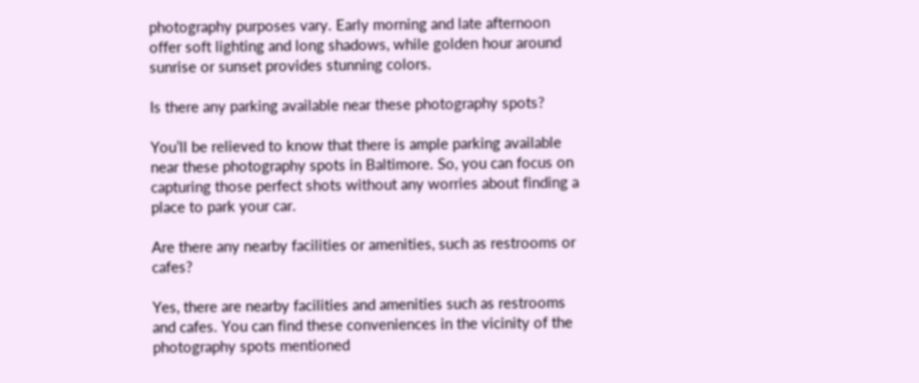photography purposes vary. Early morning and late afternoon offer soft lighting and long shadows, while golden hour around sunrise or sunset provides stunning colors.

Is there any parking available near these photography spots?

You’ll be relieved to know that there is ample parking available near these photography spots in Baltimore. So, you can focus on capturing those perfect shots without any worries about finding a place to park your car.

Are there any nearby facilities or amenities, such as restrooms or cafes?

Yes, there are nearby facilities and amenities such as restrooms and cafes. You can find these conveniences in the vicinity of the photography spots mentioned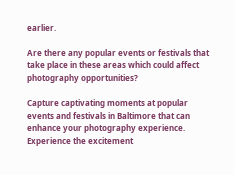earlier.

Are there any popular events or festivals that take place in these areas which could affect photography opportunities?

Capture captivating moments at popular events and festivals in Baltimore that can enhance your photography experience. Experience the excitement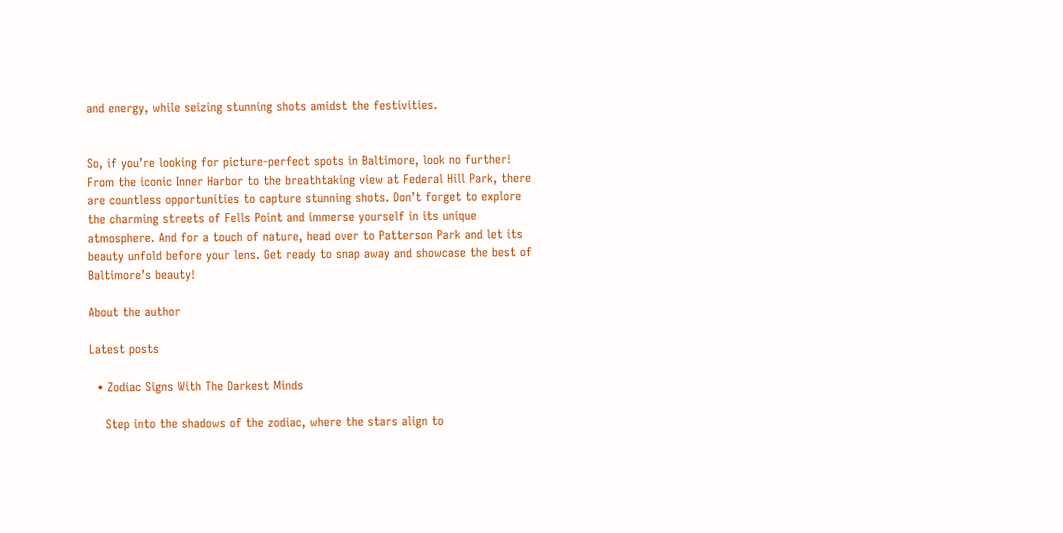and energy, while seizing stunning shots amidst the festivities.


So, if you’re looking for picture-perfect spots in Baltimore, look no further! From the iconic Inner Harbor to the breathtaking view at Federal Hill Park, there are countless opportunities to capture stunning shots. Don’t forget to explore the charming streets of Fells Point and immerse yourself in its unique atmosphere. And for a touch of nature, head over to Patterson Park and let its beauty unfold before your lens. Get ready to snap away and showcase the best of Baltimore’s beauty!

About the author

Latest posts

  • Zodiac Signs With The Darkest Minds

    Step into the shadows of the zodiac, where the stars align to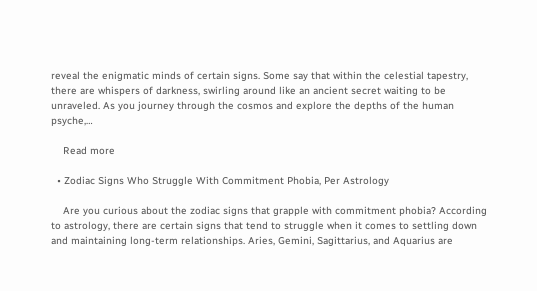reveal the enigmatic minds of certain signs. Some say that within the celestial tapestry, there are whispers of darkness, swirling around like an ancient secret waiting to be unraveled. As you journey through the cosmos and explore the depths of the human psyche,…

    Read more

  • Zodiac Signs Who Struggle With Commitment Phobia, Per Astrology

    Are you curious about the zodiac signs that grapple with commitment phobia? According to astrology, there are certain signs that tend to struggle when it comes to settling down and maintaining long-term relationships. Aries, Gemini, Sagittarius, and Aquarius are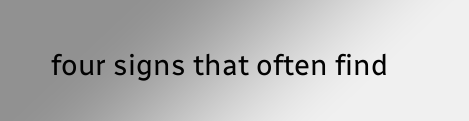four signs that often find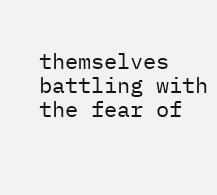themselves battling with the fear of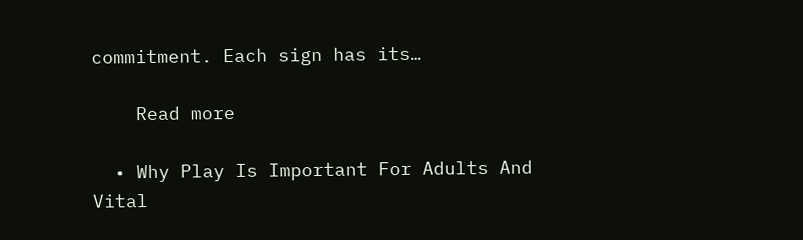commitment. Each sign has its…

    Read more

  • Why Play Is Important For Adults And Vital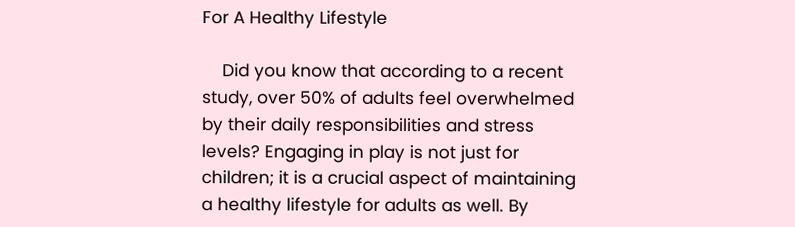For A Healthy Lifestyle

    Did you know that according to a recent study, over 50% of adults feel overwhelmed by their daily responsibilities and stress levels? Engaging in play is not just for children; it is a crucial aspect of maintaining a healthy lifestyle for adults as well. By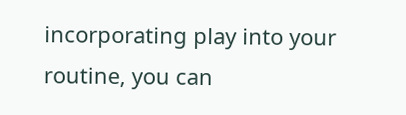incorporating play into your routine, you can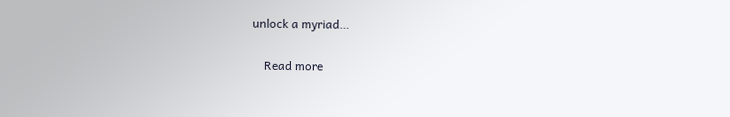unlock a myriad…

    Read more